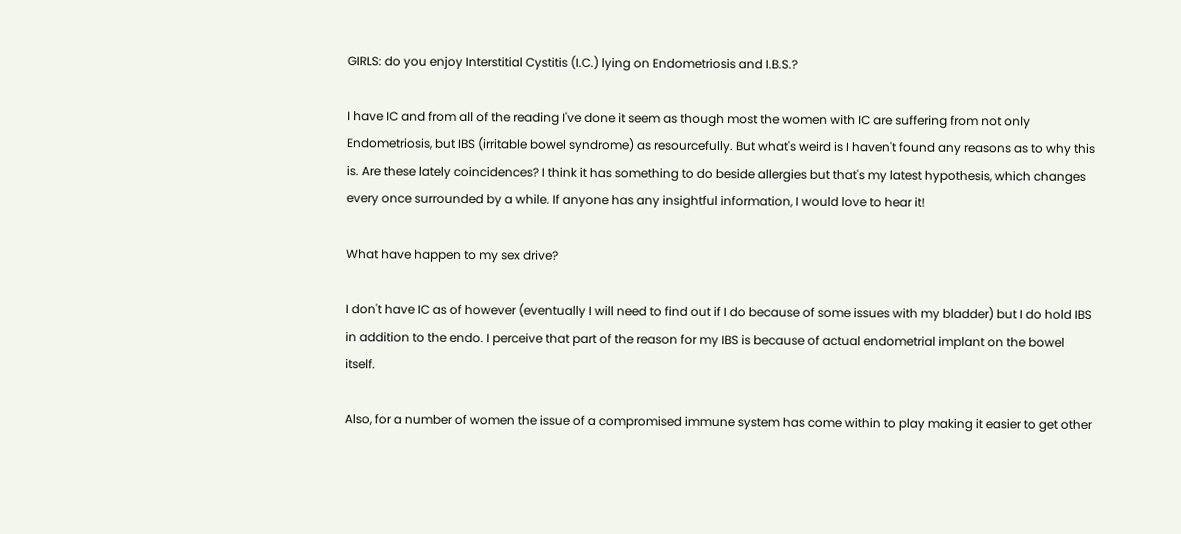GIRLS: do you enjoy Interstitial Cystitis (I.C.) lying on Endometriosis and I.B.S.?

I have IC and from all of the reading I've done it seem as though most the women with IC are suffering from not only Endometriosis, but IBS (irritable bowel syndrome) as resourcefully. But what's weird is I haven't found any reasons as to why this is. Are these lately coincidences? I think it has something to do beside allergies but that's my latest hypothesis, which changes every once surrounded by a while. If anyone has any insightful information, I would love to hear it!

What have happen to my sex drive?

I don't have IC as of however (eventually I will need to find out if I do because of some issues with my bladder) but I do hold IBS in addition to the endo. I perceive that part of the reason for my IBS is because of actual endometrial implant on the bowel itself.

Also, for a number of women the issue of a compromised immune system has come within to play making it easier to get other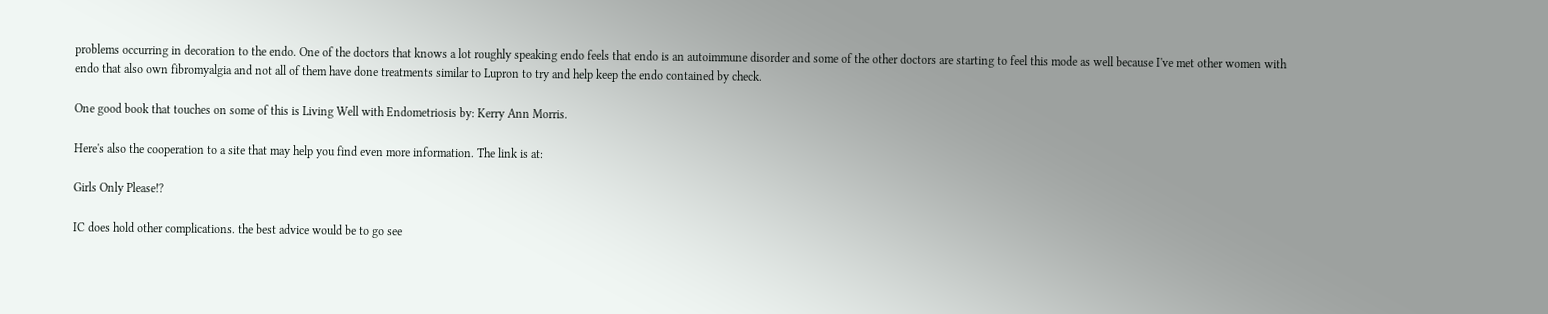problems occurring in decoration to the endo. One of the doctors that knows a lot roughly speaking endo feels that endo is an autoimmune disorder and some of the other doctors are starting to feel this mode as well because I've met other women with endo that also own fibromyalgia and not all of them have done treatments similar to Lupron to try and help keep the endo contained by check.

One good book that touches on some of this is Living Well with Endometriosis by: Kerry Ann Morris.

Here's also the cooperation to a site that may help you find even more information. The link is at:

Girls Only Please!?

IC does hold other complications. the best advice would be to go see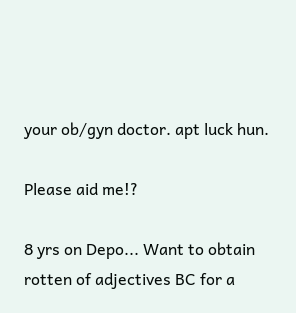your ob/gyn doctor. apt luck hun.

Please aid me!?

8 yrs on Depo... Want to obtain rotten of adjectives BC for a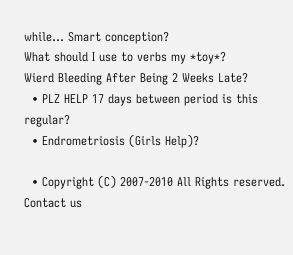while... Smart conception?
What should I use to verbs my *toy*?
Wierd Bleeding After Being 2 Weeks Late?
  • PLZ HELP 17 days between period is this regular?
  • Endrometriosis (Girls Help)?

  • Copyright (C) 2007-2010 All Rights reserved.     Contact us